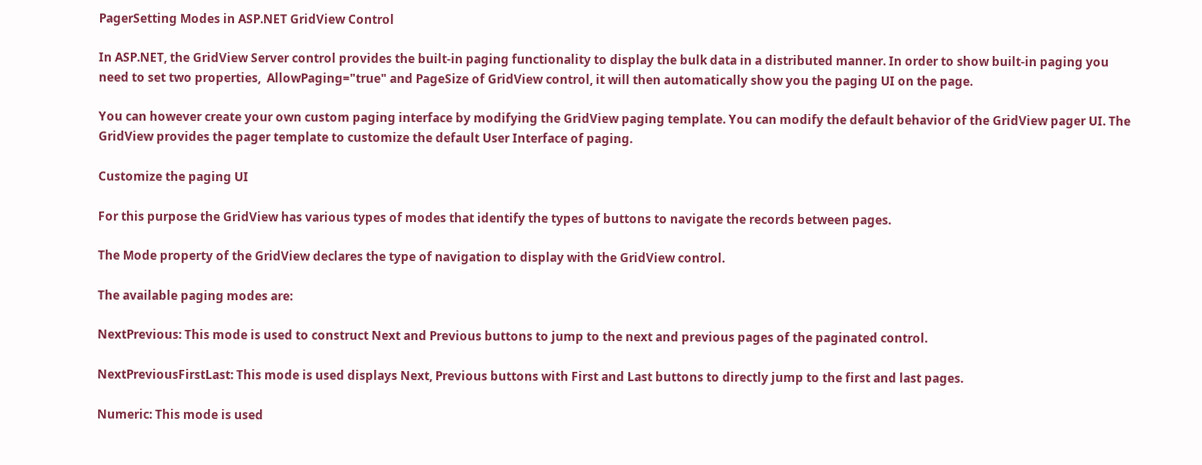PagerSetting Modes in ASP.NET GridView Control

In ASP.NET, the GridView Server control provides the built-in paging functionality to display the bulk data in a distributed manner. In order to show built-in paging you need to set two properties,  AllowPaging="true" and PageSize of GridView control, it will then automatically show you the paging UI on the page.

You can however create your own custom paging interface by modifying the GridView paging template. You can modify the default behavior of the GridView pager UI. The GridView provides the pager template to customize the default User Interface of paging.

Customize the paging UI

For this purpose the GridView has various types of modes that identify the types of buttons to navigate the records between pages.

The Mode property of the GridView declares the type of navigation to display with the GridView control.

The available paging modes are:

NextPrevious: This mode is used to construct Next and Previous buttons to jump to the next and previous pages of the paginated control.

NextPreviousFirstLast: This mode is used displays Next, Previous buttons with First and Last buttons to directly jump to the first and last pages.

Numeric: This mode is used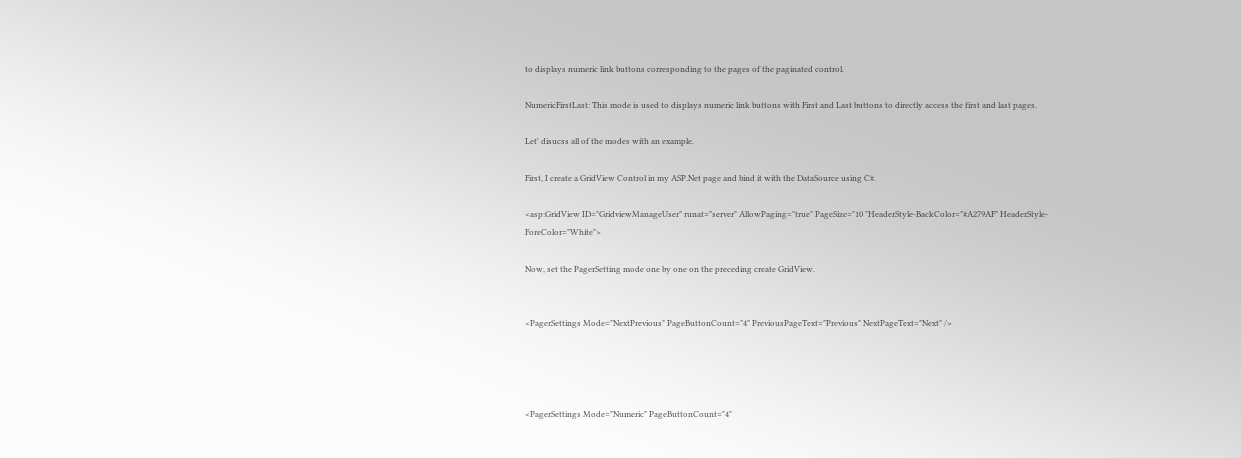to displays numeric link buttons corresponding to the pages of the paginated control.

NumericFirstLast: This mode is used to displays numeric link buttons with First and Last buttons to directly access the first and last pages.

Let' disucss all of the modes with an example.

First, I create a GridView Control in my ASP.Net page and bind it with the DataSource using C#.

<asp:GridView ID="GridviewManageUser" runat="server" AllowPaging="true" PageSize="10 "HeaderStyle-BackColor="#A279AF" HeaderStyle-ForeColor="White">

Now, set the PagerSetting mode one by one on the preceding create GridView.


<PagerSettings Mode="NextPrevious" PageButtonCount="4" PreviousPageText="Previous" NextPageText="Next" />




<PagerSettings Mode="Numeric" PageButtonCount="4"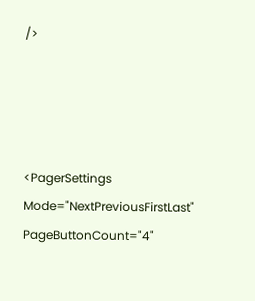/>




<PagerSettings Mode="NextPreviousFirstLast" PageButtonCount="4"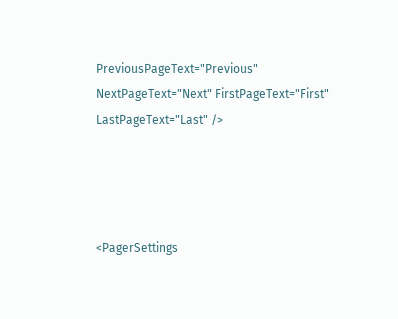PreviousPageText="Previous" NextPageText="Next" FirstPageText="First" LastPageText="Last" />




<PagerSettings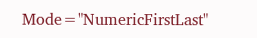Mode="NumericFirstLast"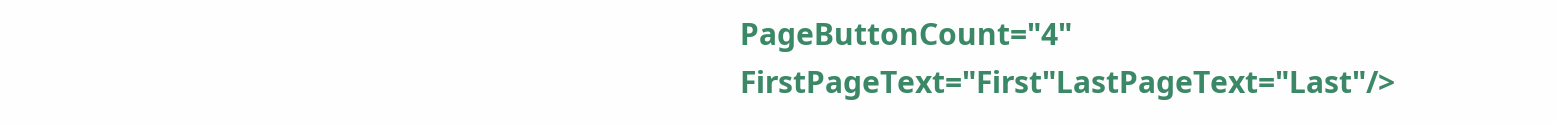PageButtonCount="4"  FirstPageText="First"LastPageText="Last"/>